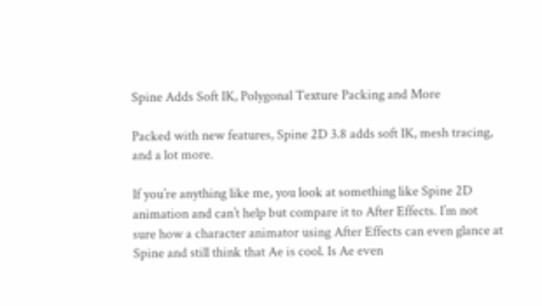Spine Adds Soft IK, Polygonal Texture Packing and More

Packed with new features, Spine 2D 3.8 adds soft IK, mesh tracing, and a lot more.

If you’re anything like me, you look at something like Spine 2D animation and can’t help but compare it to After Effects. I’m not sure how a character animator using After Effects can even glance at Spine and still think that Ae is cool. Is Ae even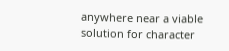anywhere near a viable solution for character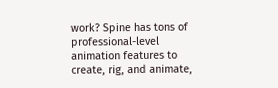work? Spine has tons of professional-level animation features to create, rig, and animate,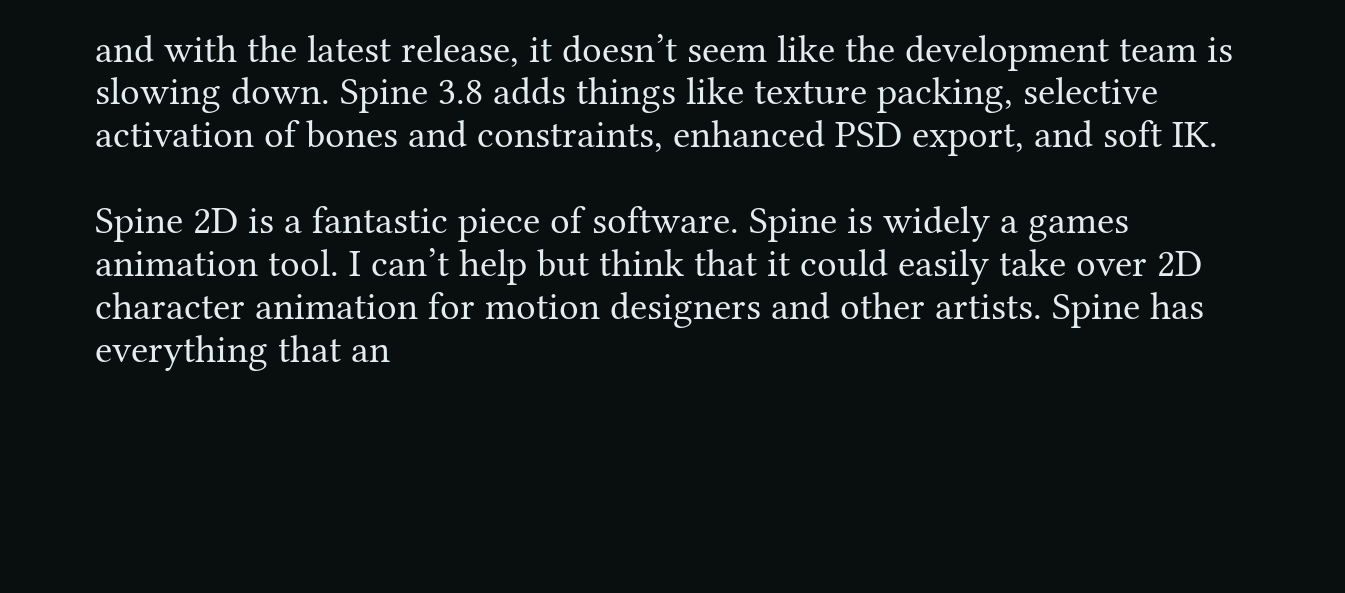and with the latest release, it doesn’t seem like the development team is slowing down. Spine 3.8 adds things like texture packing, selective activation of bones and constraints, enhanced PSD export, and soft IK.

Spine 2D is a fantastic piece of software. Spine is widely a games animation tool. I can’t help but think that it could easily take over 2D character animation for motion designers and other artists. Spine has everything that an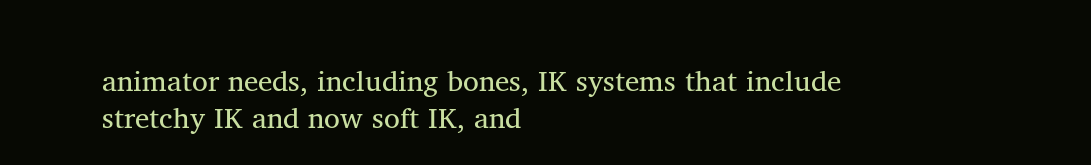animator needs, including bones, IK systems that include stretchy IK and now soft IK, and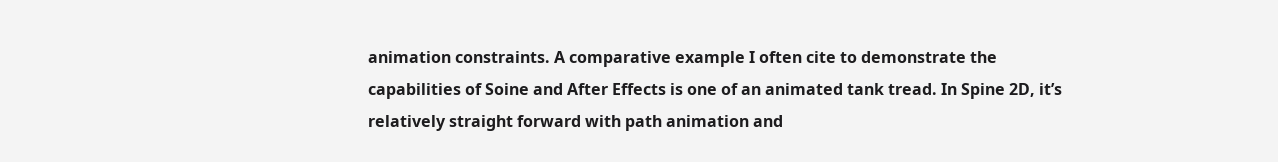animation constraints. A comparative example I often cite to demonstrate the capabilities of Soine and After Effects is one of an animated tank tread. In Spine 2D, it’s relatively straight forward with path animation and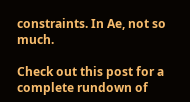constraints. In Ae, not so much.

Check out this post for a complete rundown of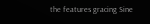the features gracing Sine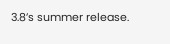3.8’s summer release.